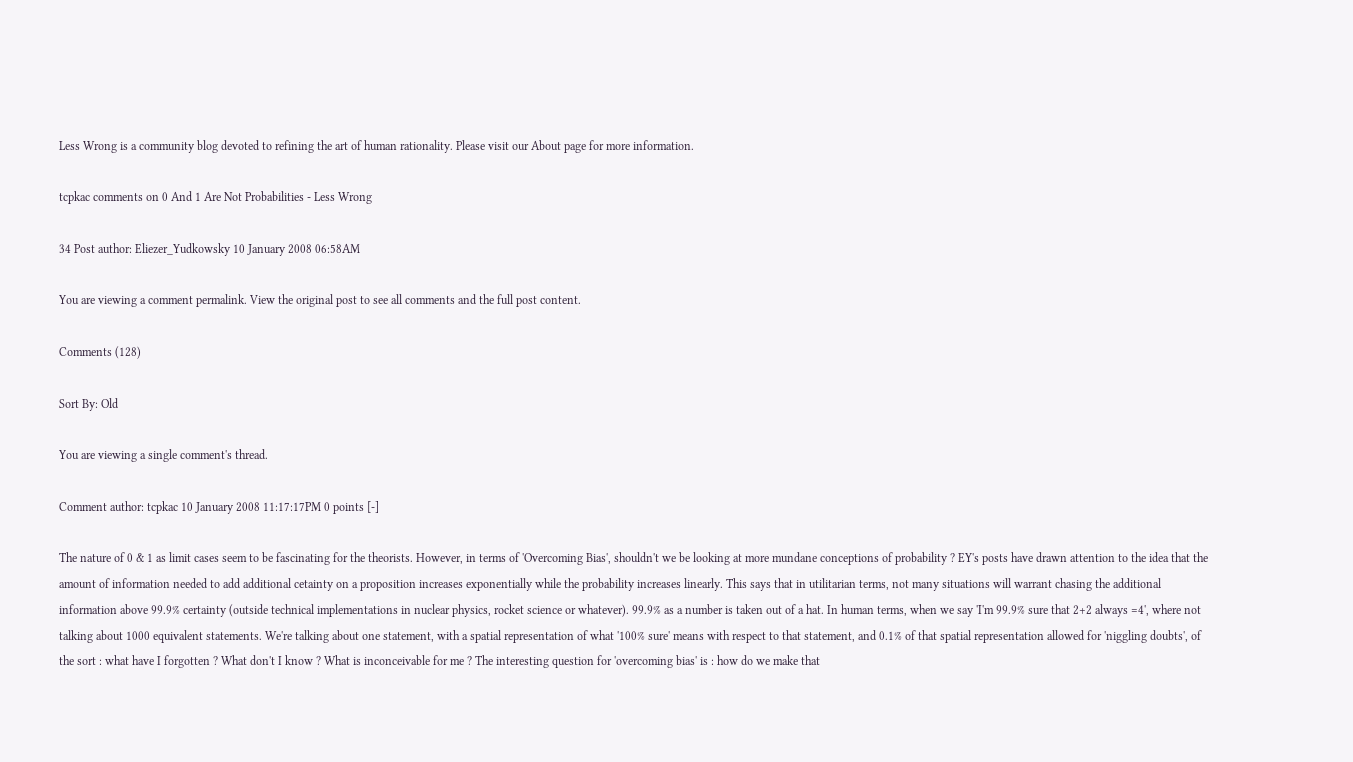Less Wrong is a community blog devoted to refining the art of human rationality. Please visit our About page for more information.

tcpkac comments on 0 And 1 Are Not Probabilities - Less Wrong

34 Post author: Eliezer_Yudkowsky 10 January 2008 06:58AM

You are viewing a comment permalink. View the original post to see all comments and the full post content.

Comments (128)

Sort By: Old

You are viewing a single comment's thread.

Comment author: tcpkac 10 January 2008 11:17:17PM 0 points [-]

The nature of 0 & 1 as limit cases seem to be fascinating for the theorists. However, in terms of 'Overcoming Bias', shouldn't we be looking at more mundane conceptions of probability ? EY's posts have drawn attention to the idea that the amount of information needed to add additional cetainty on a proposition increases exponentially while the probability increases linearly. This says that in utilitarian terms, not many situations will warrant chasing the additional information above 99.9% certainty (outside technical implementations in nuclear physics, rocket science or whatever). 99.9% as a number is taken out of a hat. In human terms, when we say 'I'm 99.9% sure that 2+2 always =4', where not talking about 1000 equivalent statements. We're talking about one statement, with a spatial representation of what '100% sure' means with respect to that statement, and 0.1% of that spatial representation allowed for 'niggling doubts', of the sort : what have I forgotten ? What don't I know ? What is inconceivable for me ? The interesting question for 'overcoming bias' is : how do we make that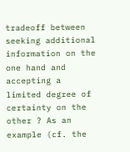tradeoff between seeking additional information on the one hand and accepting a limited degree of certainty on the other ? As an example (cf. the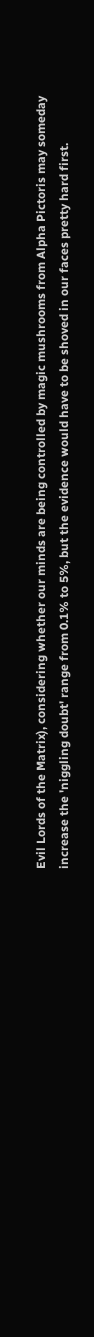Evil Lords of the Matrix), considering whether our minds are being controlled by magic mushrooms from Alpha Pictoris may someday increase the 'niggling doubt' range from 0.1% to 5%, but the evidence would have to be shoved in our faces pretty hard first.